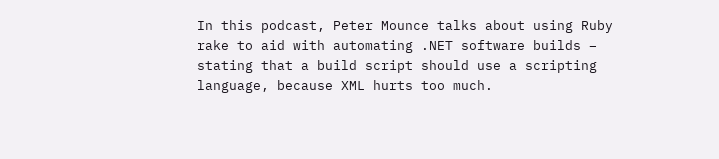In this podcast, Peter Mounce talks about using Ruby rake to aid with automating .NET software builds – stating that a build script should use a scripting language, because XML hurts too much.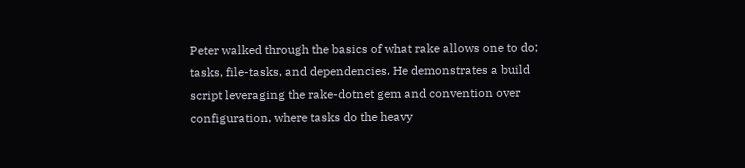Peter walked through the basics of what rake allows one to do; tasks, file-tasks, and dependencies. He demonstrates a build script leveraging the rake-dotnet gem and convention over configuration, where tasks do the heavy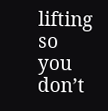lifting so you don’t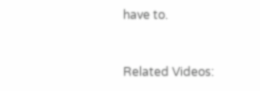have to.


Related Videos: